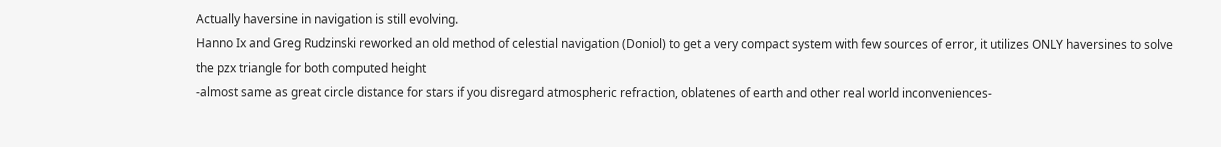Actually haversine in navigation is still evolving.
Hanno Ix and Greg Rudzinski reworked an old method of celestial navigation (Doniol) to get a very compact system with few sources of error, it utilizes ONLY haversines to solve the pzx triangle for both computed height
-almost same as great circle distance for stars if you disregard atmospheric refraction, oblatenes of earth and other real world inconveniences-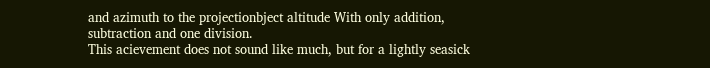and azimuth to the projectionbject altitude With only addition, subtraction and one division.
This acievement does not sound like much, but for a lightly seasick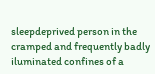sleepdeprived person in the cramped and frequently badly iluminated confines of a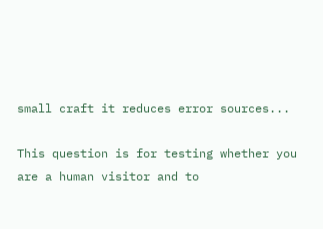small craft it reduces error sources...

This question is for testing whether you are a human visitor and to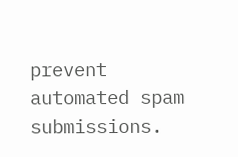prevent automated spam submissions.